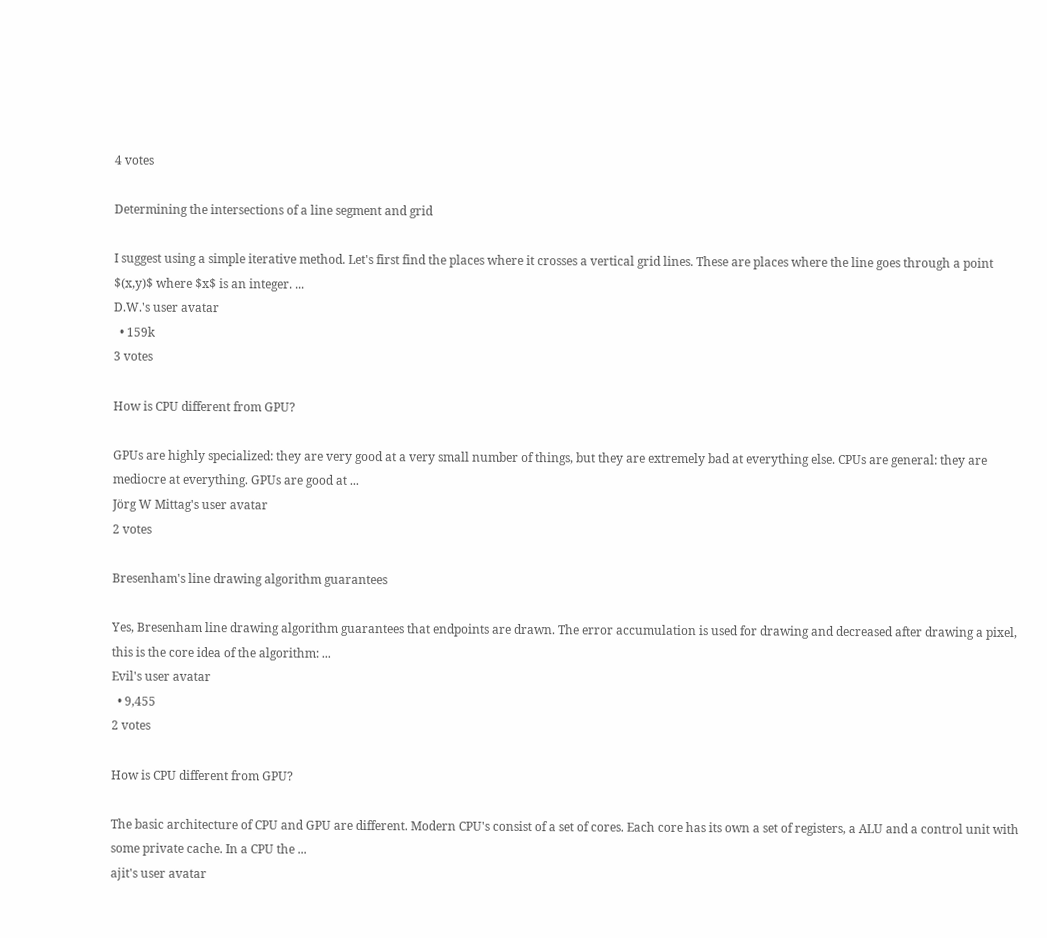4 votes

Determining the intersections of a line segment and grid

I suggest using a simple iterative method. Let's first find the places where it crosses a vertical grid lines. These are places where the line goes through a point $(x,y)$ where $x$ is an integer. ...
D.W.'s user avatar
  • 159k
3 votes

How is CPU different from GPU?

GPUs are highly specialized: they are very good at a very small number of things, but they are extremely bad at everything else. CPUs are general: they are mediocre at everything. GPUs are good at ...
Jörg W Mittag's user avatar
2 votes

Bresenham's line drawing algorithm guarantees

Yes, Bresenham line drawing algorithm guarantees that endpoints are drawn. The error accumulation is used for drawing and decreased after drawing a pixel, this is the core idea of the algorithm: ...
Evil's user avatar
  • 9,455
2 votes

How is CPU different from GPU?

The basic architecture of CPU and GPU are different. Modern CPU's consist of a set of cores. Each core has its own a set of registers, a ALU and a control unit with some private cache. In a CPU the ...
ajit's user avatar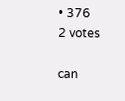• 376
2 votes

can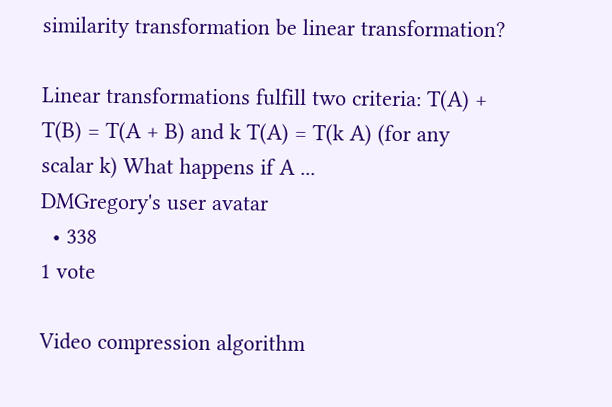similarity transformation be linear transformation?

Linear transformations fulfill two criteria: T(A) + T(B) = T(A + B) and k T(A) = T(k A) (for any scalar k) What happens if A ...
DMGregory's user avatar
  • 338
1 vote

Video compression algorithm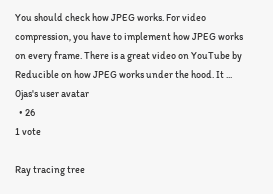You should check how JPEG works. For video compression, you have to implement how JPEG works on every frame. There is a great video on YouTube by Reducible on how JPEG works under the hood. It ...
0jas's user avatar
  • 26
1 vote

Ray tracing tree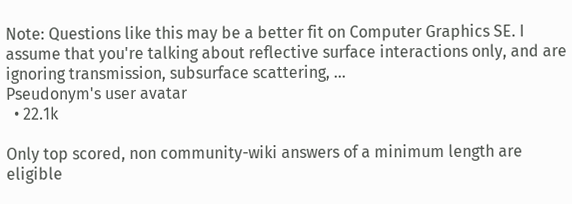Note: Questions like this may be a better fit on Computer Graphics SE. I assume that you're talking about reflective surface interactions only, and are ignoring transmission, subsurface scattering, ...
Pseudonym's user avatar
  • 22.1k

Only top scored, non community-wiki answers of a minimum length are eligible